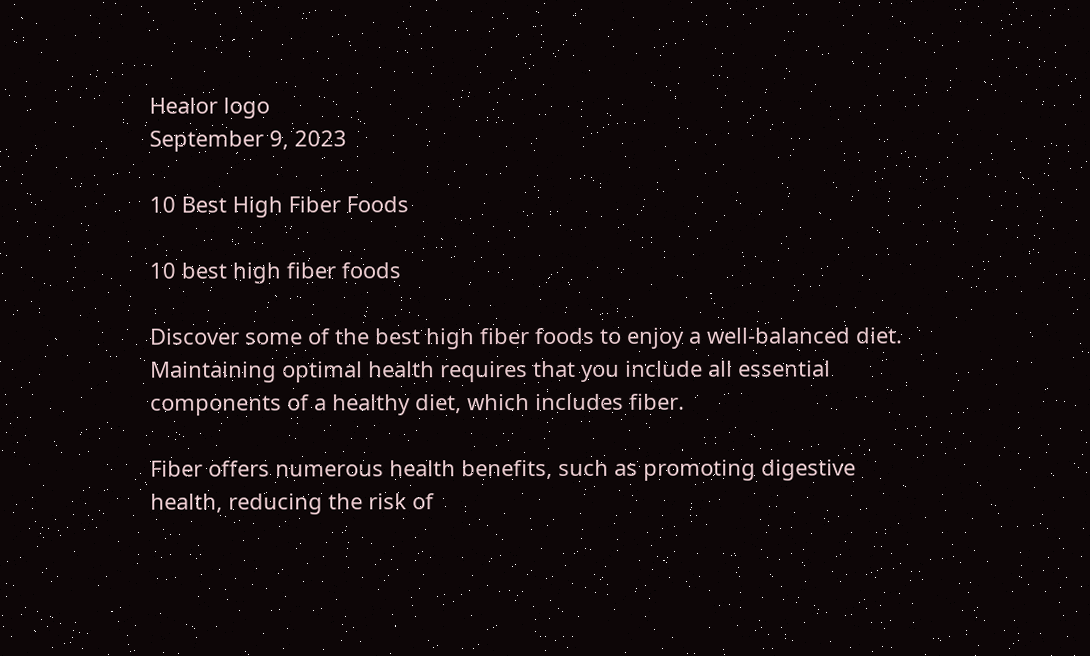Healor logo
September 9, 2023

10 Best High Fiber Foods

10 best high fiber foods

Discover some of the best high fiber foods to enjoy a well-balanced diet. Maintaining optimal health requires that you include all essential components of a healthy diet, which includes fiber.

Fiber offers numerous health benefits, such as promoting digestive health, reducing the risk of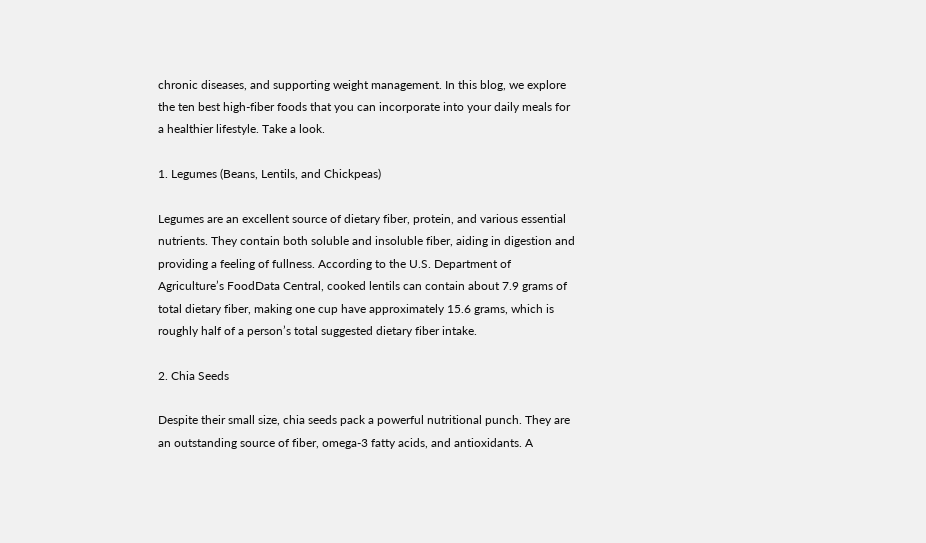chronic diseases, and supporting weight management. In this blog, we explore the ten best high-fiber foods that you can incorporate into your daily meals for a healthier lifestyle. Take a look.

1. Legumes (Beans, Lentils, and Chickpeas)

Legumes are an excellent source of dietary fiber, protein, and various essential nutrients. They contain both soluble and insoluble fiber, aiding in digestion and providing a feeling of fullness. According to the U.S. Department of Agriculture’s FoodData Central, cooked lentils can contain about 7.9 grams of total dietary fiber, making one cup have approximately 15.6 grams, which is roughly half of a person’s total suggested dietary fiber intake.

2. Chia Seeds

Despite their small size, chia seeds pack a powerful nutritional punch. They are an outstanding source of fiber, omega-3 fatty acids, and antioxidants. A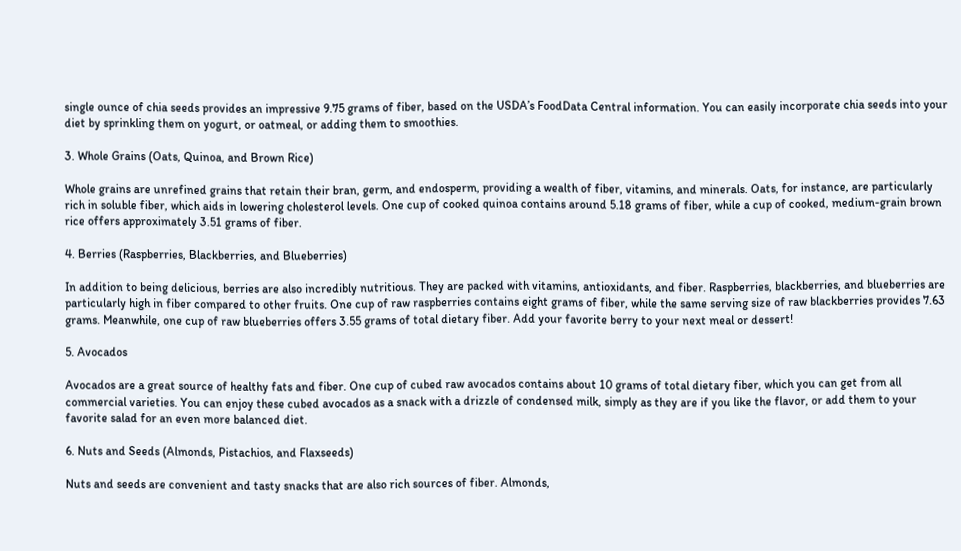single ounce of chia seeds provides an impressive 9.75 grams of fiber, based on the USDA’s FoodData Central information. You can easily incorporate chia seeds into your diet by sprinkling them on yogurt, or oatmeal, or adding them to smoothies.

3. Whole Grains (Oats, Quinoa, and Brown Rice)

Whole grains are unrefined grains that retain their bran, germ, and endosperm, providing a wealth of fiber, vitamins, and minerals. Oats, for instance, are particularly rich in soluble fiber, which aids in lowering cholesterol levels. One cup of cooked quinoa contains around 5.18 grams of fiber, while a cup of cooked, medium-grain brown rice offers approximately 3.51 grams of fiber.

4. Berries (Raspberries, Blackberries, and Blueberries)

In addition to being delicious, berries are also incredibly nutritious. They are packed with vitamins, antioxidants, and fiber. Raspberries, blackberries, and blueberries are particularly high in fiber compared to other fruits. One cup of raw raspberries contains eight grams of fiber, while the same serving size of raw blackberries provides 7.63 grams. Meanwhile, one cup of raw blueberries offers 3.55 grams of total dietary fiber. Add your favorite berry to your next meal or dessert!

5. Avocados

Avocados are a great source of healthy fats and fiber. One cup of cubed raw avocados contains about 10 grams of total dietary fiber, which you can get from all commercial varieties. You can enjoy these cubed avocados as a snack with a drizzle of condensed milk, simply as they are if you like the flavor, or add them to your favorite salad for an even more balanced diet.

6. Nuts and Seeds (Almonds, Pistachios, and Flaxseeds)

Nuts and seeds are convenient and tasty snacks that are also rich sources of fiber. Almonds,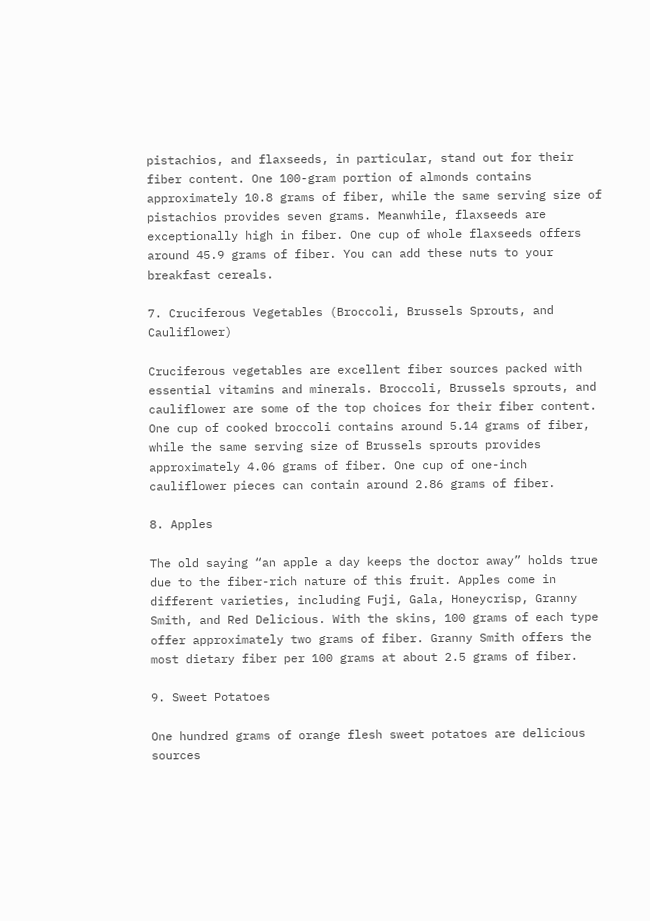pistachios, and flaxseeds, in particular, stand out for their fiber content. One 100-gram portion of almonds contains approximately 10.8 grams of fiber, while the same serving size of pistachios provides seven grams. Meanwhile, flaxseeds are exceptionally high in fiber. One cup of whole flaxseeds offers around 45.9 grams of fiber. You can add these nuts to your breakfast cereals.

7. Cruciferous Vegetables (Broccoli, Brussels Sprouts, and Cauliflower)

Cruciferous vegetables are excellent fiber sources packed with essential vitamins and minerals. Broccoli, Brussels sprouts, and cauliflower are some of the top choices for their fiber content. One cup of cooked broccoli contains around 5.14 grams of fiber, while the same serving size of Brussels sprouts provides approximately 4.06 grams of fiber. One cup of one-inch cauliflower pieces can contain around 2.86 grams of fiber.

8. Apples

The old saying “an apple a day keeps the doctor away” holds true due to the fiber-rich nature of this fruit. Apples come in different varieties, including Fuji, Gala, Honeycrisp, Granny Smith, and Red Delicious. With the skins, 100 grams of each type offer approximately two grams of fiber. Granny Smith offers the most dietary fiber per 100 grams at about 2.5 grams of fiber.

9. Sweet Potatoes

One hundred grams of orange flesh sweet potatoes are delicious sources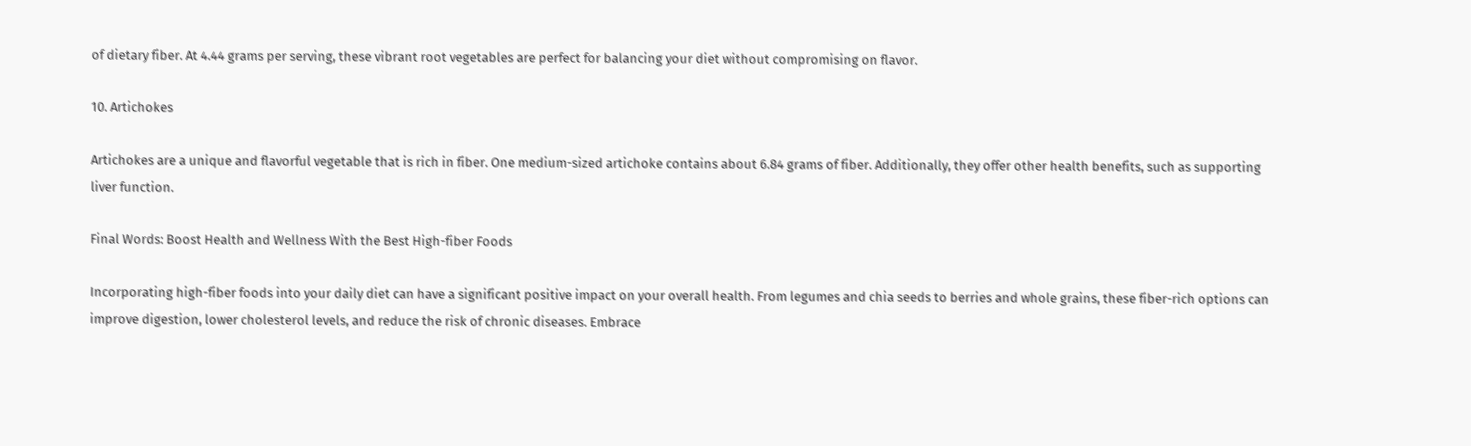of dietary fiber. At 4.44 grams per serving, these vibrant root vegetables are perfect for balancing your diet without compromising on flavor.

10. Artichokes

Artichokes are a unique and flavorful vegetable that is rich in fiber. One medium-sized artichoke contains about 6.84 grams of fiber. Additionally, they offer other health benefits, such as supporting liver function.

Final Words: Boost Health and Wellness With the Best High-fiber Foods

Incorporating high-fiber foods into your daily diet can have a significant positive impact on your overall health. From legumes and chia seeds to berries and whole grains, these fiber-rich options can improve digestion, lower cholesterol levels, and reduce the risk of chronic diseases. Embrace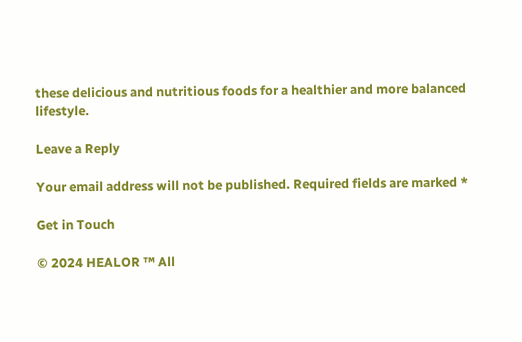these delicious and nutritious foods for a healthier and more balanced lifestyle.

Leave a Reply

Your email address will not be published. Required fields are marked *

Get in Touch

© 2024 HEALOR ™ All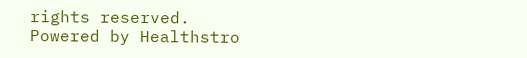rights reserved.
Powered by Healthstro